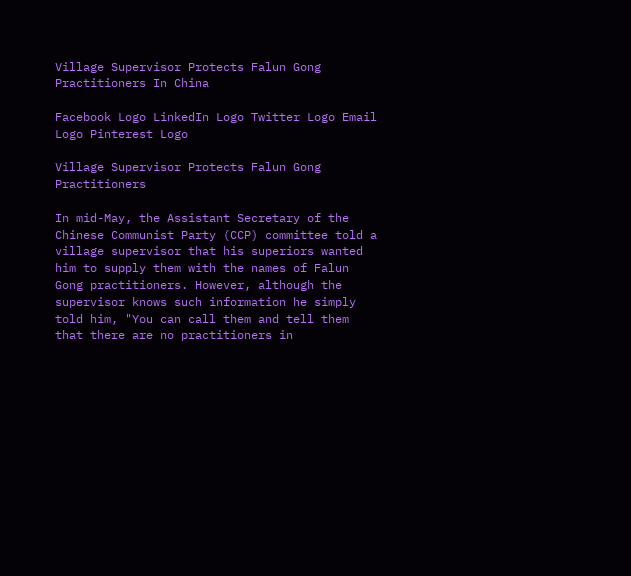Village Supervisor Protects Falun Gong Practitioners In China

Facebook Logo LinkedIn Logo Twitter Logo Email Logo Pinterest Logo

Village Supervisor Protects Falun Gong Practitioners

In mid-May, the Assistant Secretary of the Chinese Communist Party (CCP) committee told a village supervisor that his superiors wanted him to supply them with the names of Falun Gong practitioners. However, although the supervisor knows such information he simply told him, "You can call them and tell them that there are no practitioners in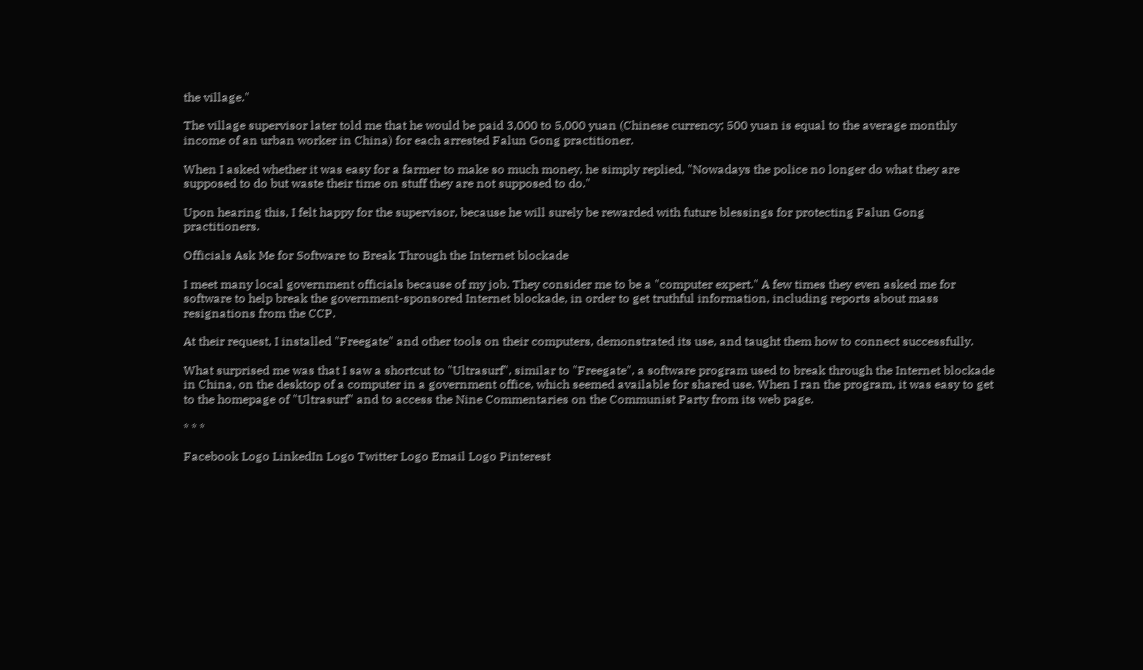the village."

The village supervisor later told me that he would be paid 3,000 to 5,000 yuan (Chinese currency; 500 yuan is equal to the average monthly income of an urban worker in China) for each arrested Falun Gong practitioner.

When I asked whether it was easy for a farmer to make so much money, he simply replied, "Nowadays the police no longer do what they are supposed to do but waste their time on stuff they are not supposed to do."

Upon hearing this, I felt happy for the supervisor, because he will surely be rewarded with future blessings for protecting Falun Gong practitioners.

Officials Ask Me for Software to Break Through the Internet blockade

I meet many local government officials because of my job. They consider me to be a "computer expert." A few times they even asked me for software to help break the government-sponsored Internet blockade, in order to get truthful information, including reports about mass resignations from the CCP.

At their request, I installed "Freegate" and other tools on their computers, demonstrated its use, and taught them how to connect successfully.

What surprised me was that I saw a shortcut to "Ultrasurf", similar to "Freegate", a software program used to break through the Internet blockade in China, on the desktop of a computer in a government office, which seemed available for shared use. When I ran the program, it was easy to get to the homepage of "Ultrasurf" and to access the Nine Commentaries on the Communist Party from its web page.

* * *

Facebook Logo LinkedIn Logo Twitter Logo Email Logo Pinterest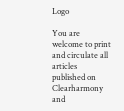Logo

You are welcome to print and circulate all articles published on Clearharmony and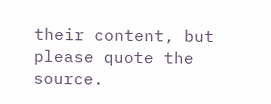their content, but please quote the source.